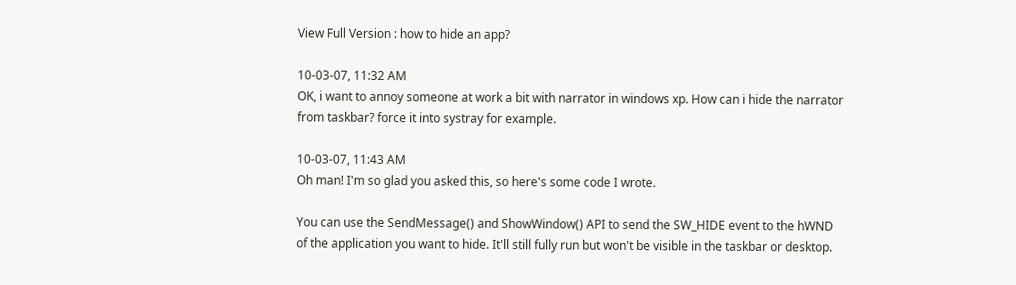View Full Version : how to hide an app?

10-03-07, 11:32 AM
OK, i want to annoy someone at work a bit with narrator in windows xp. How can i hide the narrator from taskbar? force it into systray for example.

10-03-07, 11:43 AM
Oh man! I'm so glad you asked this, so here's some code I wrote.

You can use the SendMessage() and ShowWindow() API to send the SW_HIDE event to the hWND of the application you want to hide. It'll still fully run but won't be visible in the taskbar or desktop.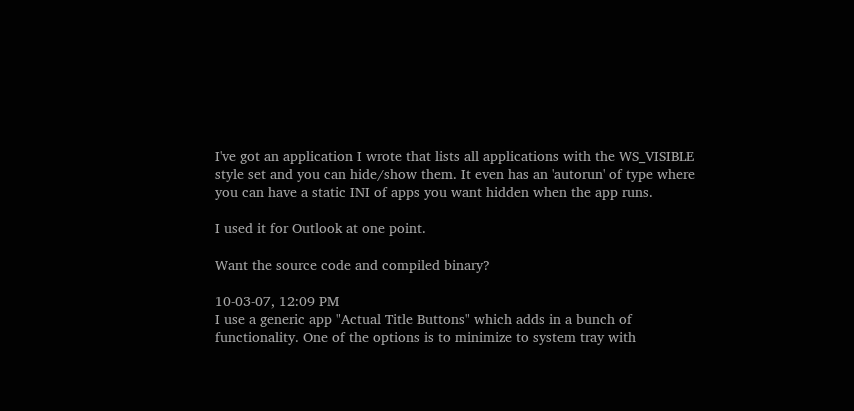I've got an application I wrote that lists all applications with the WS_VISIBLE style set and you can hide/show them. It even has an 'autorun' of type where you can have a static INI of apps you want hidden when the app runs.

I used it for Outlook at one point.

Want the source code and compiled binary?

10-03-07, 12:09 PM
I use a generic app "Actual Title Buttons" which adds in a bunch of functionality. One of the options is to minimize to system tray with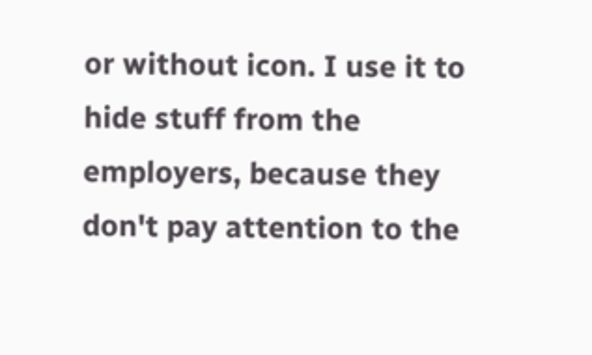or without icon. I use it to hide stuff from the employers, because they don't pay attention to the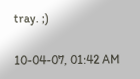tray. ;)

10-04-07, 01:42 AM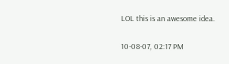LOL this is an awesome idea.

10-08-07, 02:17 PM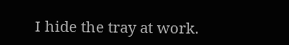I hide the tray at work.